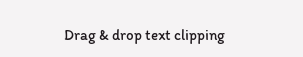Drag & drop text clipping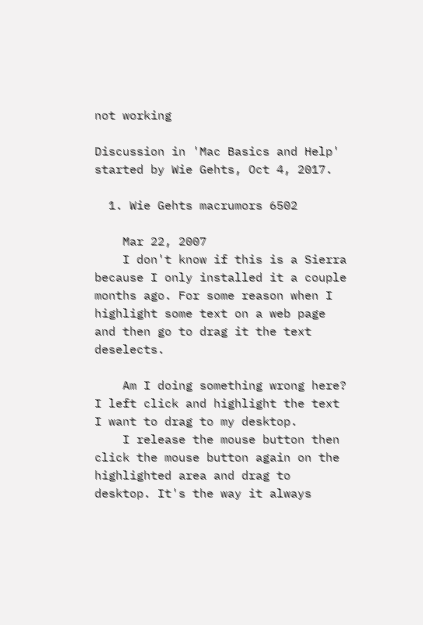not working

Discussion in 'Mac Basics and Help' started by Wie Gehts, Oct 4, 2017.

  1. Wie Gehts macrumors 6502

    Mar 22, 2007
    I don't know if this is a Sierra because I only installed it a couple months ago. For some reason when I highlight some text on a web page and then go to drag it the text deselects.

    Am I doing something wrong here? I left click and highlight the text I want to drag to my desktop.
    I release the mouse button then click the mouse button again on the highlighted area and drag to desktop. It's the way it always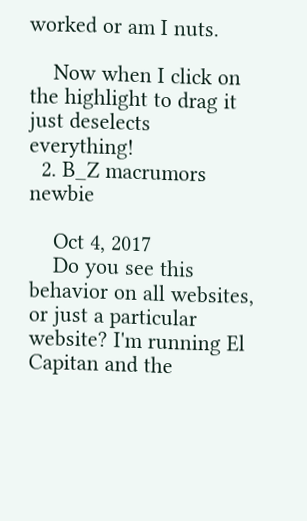worked or am I nuts.

    Now when I click on the highlight to drag it just deselects everything!
  2. B_Z macrumors newbie

    Oct 4, 2017
    Do you see this behavior on all websites, or just a particular website? I'm running El Capitan and the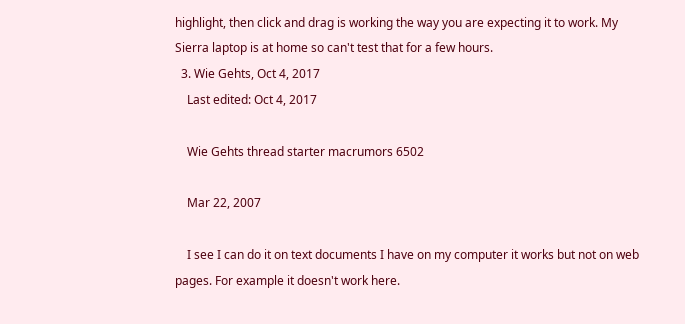highlight, then click and drag is working the way you are expecting it to work. My Sierra laptop is at home so can't test that for a few hours.
  3. Wie Gehts, Oct 4, 2017
    Last edited: Oct 4, 2017

    Wie Gehts thread starter macrumors 6502

    Mar 22, 2007

    I see I can do it on text documents I have on my computer it works but not on web pages. For example it doesn't work here.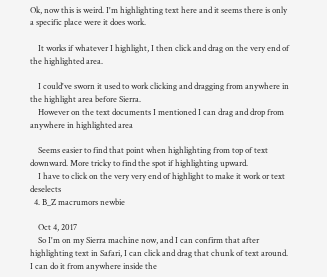Ok, now this is weird. I'm highlighting text here and it seems there is only a specific place were it does work.

    It works if whatever I highlight, I then click and drag on the very end of the highlighted area.

    I could've sworn it used to work clicking and dragging from anywhere in the highlight area before Sierra.
    However on the text documents I mentioned I can drag and drop from anywhere in highlighted area

    Seems easier to find that point when highlighting from top of text downward. More tricky to find the spot if highlighting upward.
    I have to click on the very very end of highlight to make it work or text deselects
  4. B_Z macrumors newbie

    Oct 4, 2017
    So I'm on my Sierra machine now, and I can confirm that after highlighting text in Safari, I can click and drag that chunk of text around. I can do it from anywhere inside the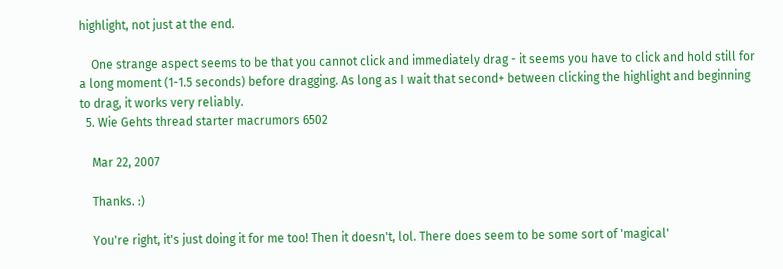highlight, not just at the end.

    One strange aspect seems to be that you cannot click and immediately drag - it seems you have to click and hold still for a long moment (1-1.5 seconds) before dragging. As long as I wait that second+ between clicking the highlight and beginning to drag, it works very reliably.
  5. Wie Gehts thread starter macrumors 6502

    Mar 22, 2007

    Thanks. :)

    You're right, it's just doing it for me too! Then it doesn't, lol. There does seem to be some sort of 'magical'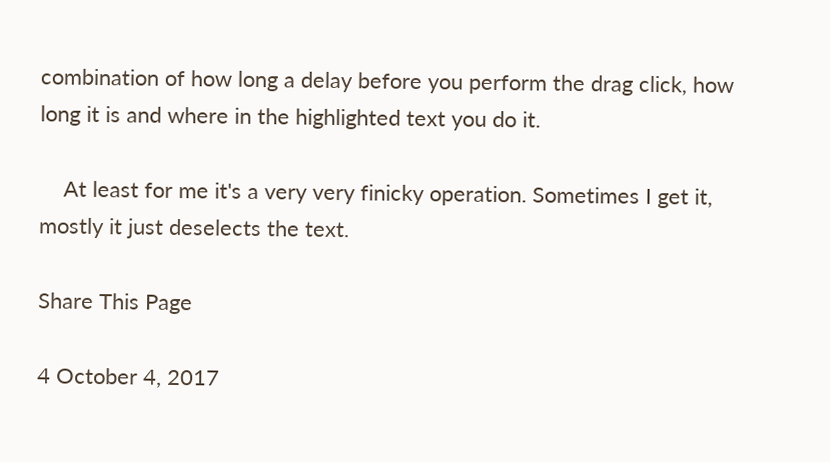combination of how long a delay before you perform the drag click, how long it is and where in the highlighted text you do it.

    At least for me it's a very very finicky operation. Sometimes I get it, mostly it just deselects the text.

Share This Page

4 October 4, 2017